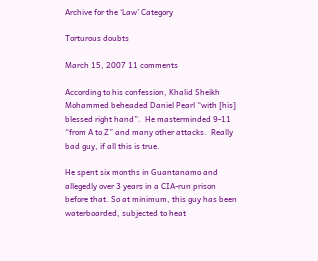Archive for the ‘Law’ Category

Torturous doubts

March 15, 2007 11 comments

According to his confession, Khalid Sheikh Mohammed beheaded Daniel Pearl “with [his] blessed right hand”.  He masterminded 9-11 “from A to Z” and many other attacks.  Really bad guy, if all this is true.

He spent six months in Guantanamo and allegedly over 3 years in a CIA-run prison before that. So at minimum, this guy has been waterboarded, subjected to heat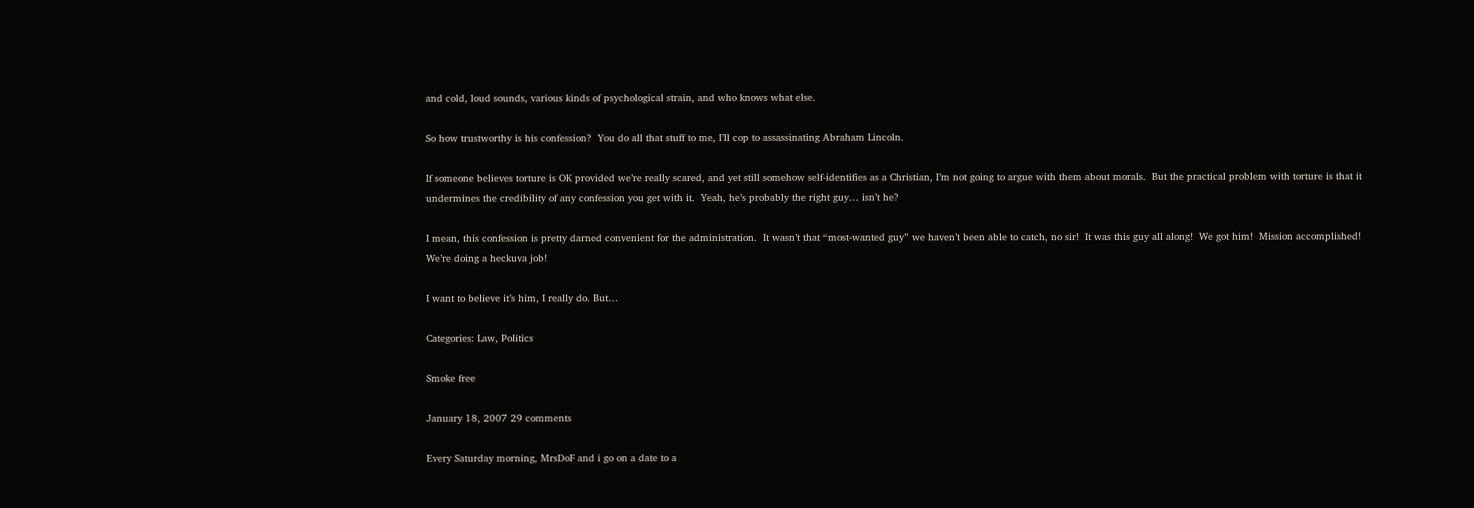and cold, loud sounds, various kinds of psychological strain, and who knows what else.

So how trustworthy is his confession?  You do all that stuff to me, I’ll cop to assassinating Abraham Lincoln.

If someone believes torture is OK provided we’re really scared, and yet still somehow self-identifies as a Christian, I’m not going to argue with them about morals.  But the practical problem with torture is that it undermines the credibility of any confession you get with it.  Yeah, he’s probably the right guy… isn’t he?

I mean, this confession is pretty darned convenient for the administration.  It wasn’t that “most-wanted guy” we haven’t been able to catch, no sir!  It was this guy all along!  We got him!  Mission accomplished!  We’re doing a heckuva job!

I want to believe it’s him, I really do. But…

Categories: Law, Politics

Smoke free

January 18, 2007 29 comments

Every Saturday morning, MrsDoF and i go on a date to a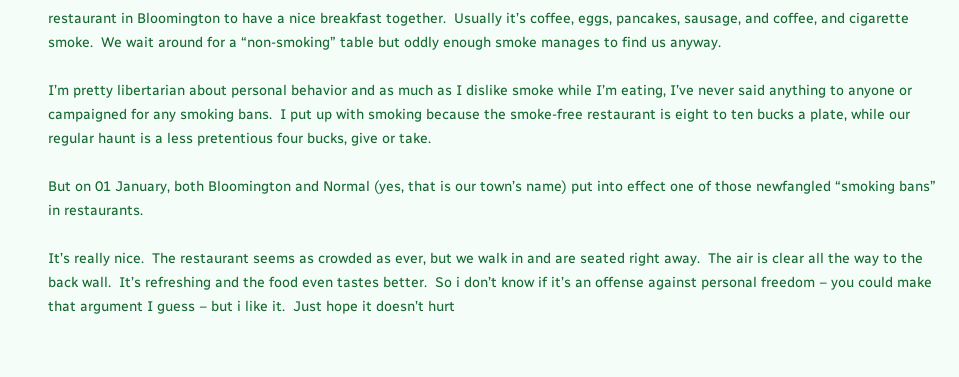restaurant in Bloomington to have a nice breakfast together.  Usually it’s coffee, eggs, pancakes, sausage, and coffee, and cigarette smoke.  We wait around for a “non-smoking” table but oddly enough smoke manages to find us anyway.

I’m pretty libertarian about personal behavior and as much as I dislike smoke while I’m eating, I’ve never said anything to anyone or campaigned for any smoking bans.  I put up with smoking because the smoke-free restaurant is eight to ten bucks a plate, while our regular haunt is a less pretentious four bucks, give or take.

But on 01 January, both Bloomington and Normal (yes, that is our town’s name) put into effect one of those newfangled “smoking bans” in restaurants.

It’s really nice.  The restaurant seems as crowded as ever, but we walk in and are seated right away.  The air is clear all the way to the back wall.  It’s refreshing and the food even tastes better.  So i don’t know if it’s an offense against personal freedom – you could make that argument I guess – but i like it.  Just hope it doesn’t hurt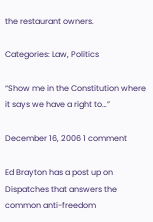the restaurant owners.

Categories: Law, Politics

“Show me in the Constitution where it says we have a right to…”

December 16, 2006 1 comment

Ed Brayton has a post up on Dispatches that answers the common anti-freedom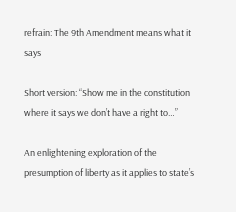refrain: The 9th Amendment means what it says

Short version: “Show me in the constitution where it says we don’t have a right to…”

An enlightening exploration of the presumption of liberty as it applies to state’s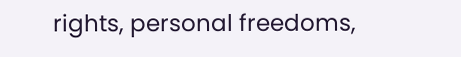rights, personal freedoms,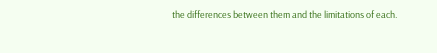the differences between them and the limitations of each.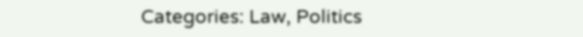Categories: Law, Politics